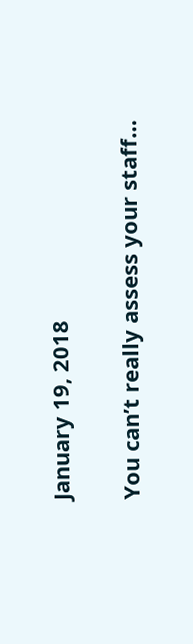January 19, 2018

You can’t really assess your staff…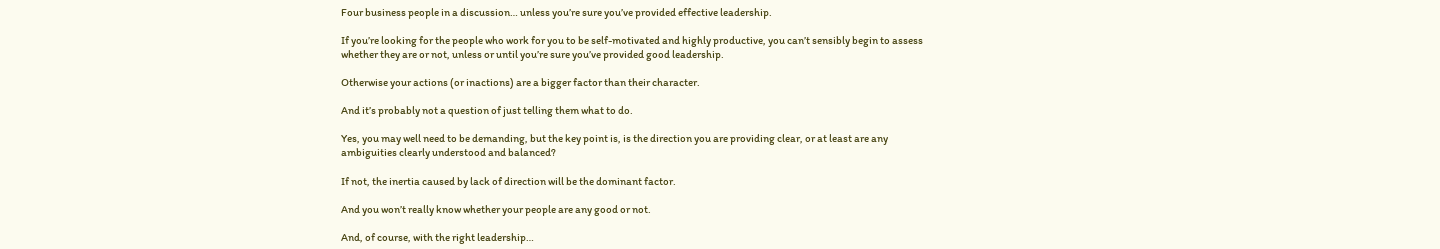Four business people in a discussion… unless you’re sure you’ve provided effective leadership.

If you’re looking for the people who work for you to be self-motivated and highly productive, you can’t sensibly begin to assess whether they are or not, unless or until you’re sure you’ve provided good leadership.

Otherwise your actions (or inactions) are a bigger factor than their character.

And it’s probably not a question of just telling them what to do.

Yes, you may well need to be demanding, but the key point is, is the direction you are providing clear, or at least are any ambiguities clearly understood and balanced?

If not, the inertia caused by lack of direction will be the dominant factor.

And you won’t really know whether your people are any good or not.

And, of course, with the right leadership…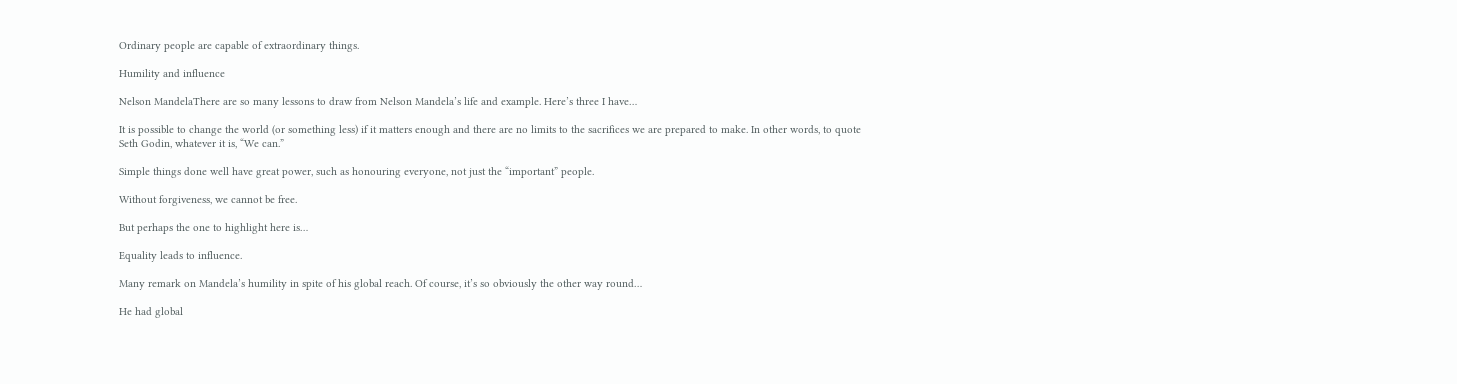Ordinary people are capable of extraordinary things.

Humility and influence

Nelson MandelaThere are so many lessons to draw from Nelson Mandela’s life and example. Here’s three I have…

It is possible to change the world (or something less) if it matters enough and there are no limits to the sacrifices we are prepared to make. In other words, to quote Seth Godin, whatever it is, “We can.”

Simple things done well have great power, such as honouring everyone, not just the “important” people.

Without forgiveness, we cannot be free.

But perhaps the one to highlight here is…

Equality leads to influence.

Many remark on Mandela’s humility in spite of his global reach. Of course, it’s so obviously the other way round…

He had global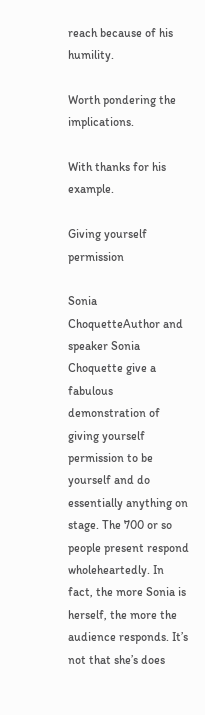reach because of his humility.

Worth pondering the implications.

With thanks for his example.

Giving yourself permission

Sonia ChoquetteAuthor and speaker Sonia Choquette give a fabulous demonstration of giving yourself permission to be yourself and do essentially anything on stage. The 700 or so people present respond wholeheartedly. In fact, the more Sonia is herself, the more the audience responds. It’s not that she’s does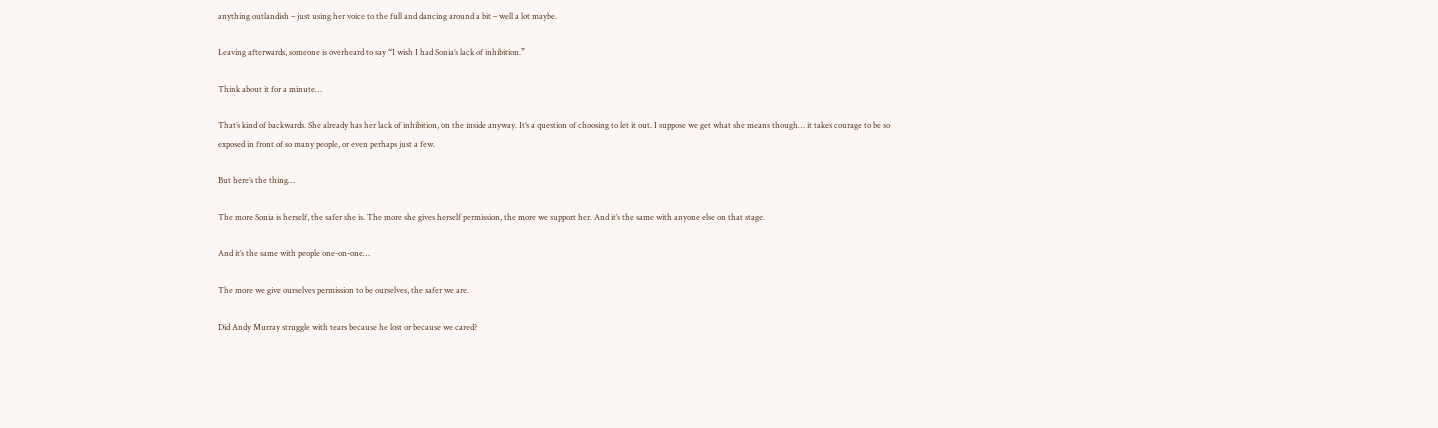anything outlandish – just using her voice to the full and dancing around a bit – well a lot maybe.

Leaving afterwards, someone is overheard to say “I wish I had Sonia’s lack of inhibition.”

Think about it for a minute…

That’s kind of backwards. She already has her lack of inhibition, on the inside anyway. It’s a question of choosing to let it out. I suppose we get what she means though… it takes courage to be so exposed in front of so many people, or even perhaps just a few.

But here’s the thing…

The more Sonia is herself, the safer she is. The more she gives herself permission, the more we support her. And it’s the same with anyone else on that stage.

And it’s the same with people one-on-one…

The more we give ourselves permission to be ourselves, the safer we are.

Did Andy Murray struggle with tears because he lost or because we cared?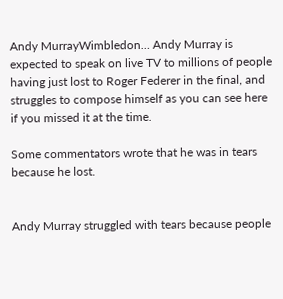Andy MurrayWimbledon… Andy Murray is expected to speak on live TV to millions of people having just lost to Roger Federer in the final, and struggles to compose himself as you can see here if you missed it at the time.

Some commentators wrote that he was in tears because he lost.


Andy Murray struggled with tears because people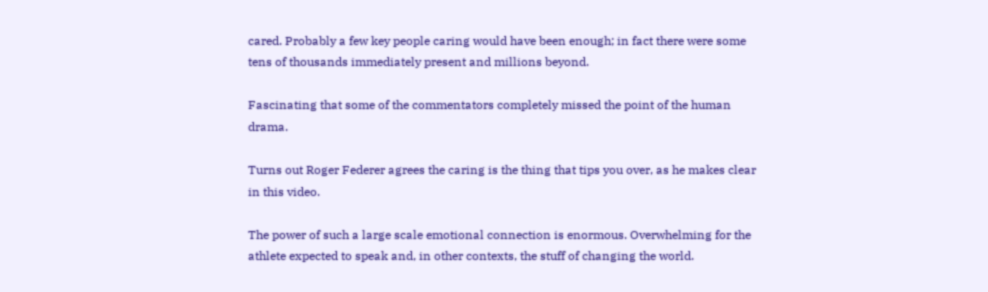cared. Probably a few key people caring would have been enough; in fact there were some tens of thousands immediately present and millions beyond.

Fascinating that some of the commentators completely missed the point of the human drama.

Turns out Roger Federer agrees the caring is the thing that tips you over, as he makes clear in this video.

The power of such a large scale emotional connection is enormous. Overwhelming for the athlete expected to speak and, in other contexts, the stuff of changing the world.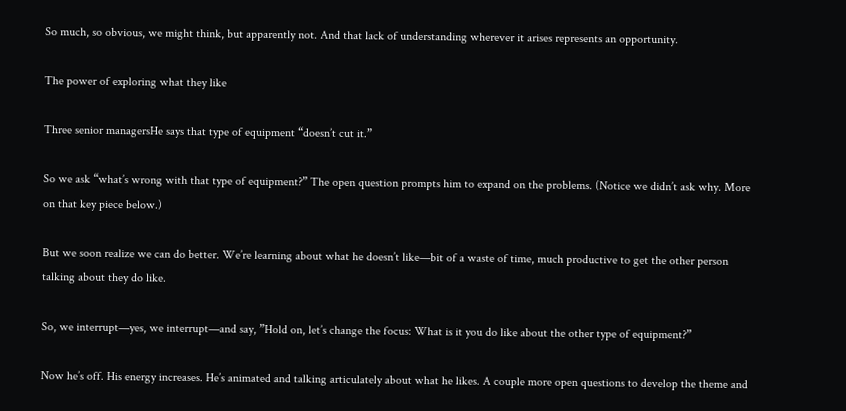So much, so obvious, we might think, but apparently not. And that lack of understanding wherever it arises represents an opportunity.

The power of exploring what they like

Three senior managersHe says that type of equipment “doesn’t cut it.”

So we ask “what’s wrong with that type of equipment?” The open question prompts him to expand on the problems. (Notice we didn’t ask why. More on that key piece below.)

But we soon realize we can do better. We’re learning about what he doesn’t like—bit of a waste of time, much productive to get the other person talking about they do like.

So, we interrupt—yes, we interrupt—and say, ”Hold on, let’s change the focus: What is it you do like about the other type of equipment?”

Now he’s off. His energy increases. He’s animated and talking articulately about what he likes. A couple more open questions to develop the theme and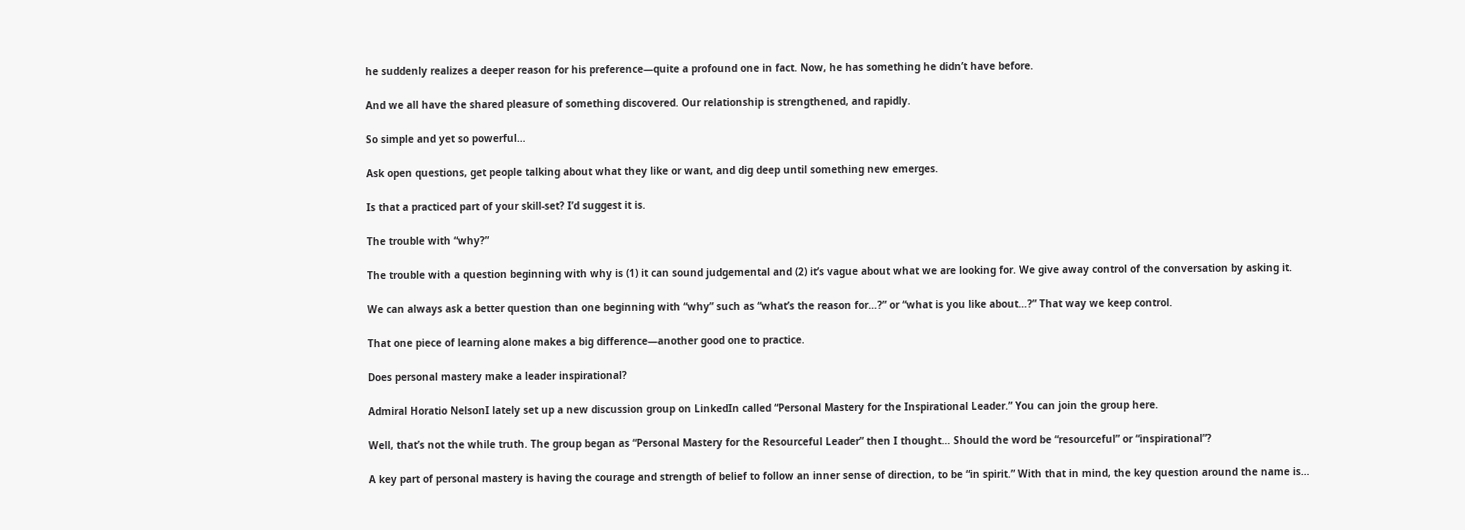he suddenly realizes a deeper reason for his preference—quite a profound one in fact. Now, he has something he didn’t have before.

And we all have the shared pleasure of something discovered. Our relationship is strengthened, and rapidly.

So simple and yet so powerful…

Ask open questions, get people talking about what they like or want, and dig deep until something new emerges.

Is that a practiced part of your skill-set? I’d suggest it is.

The trouble with “why?”

The trouble with a question beginning with why is (1) it can sound judgemental and (2) it’s vague about what we are looking for. We give away control of the conversation by asking it.

We can always ask a better question than one beginning with “why” such as “what’s the reason for…?” or “what is you like about…?” That way we keep control.

That one piece of learning alone makes a big difference—another good one to practice.

Does personal mastery make a leader inspirational?

Admiral Horatio NelsonI lately set up a new discussion group on LinkedIn called “Personal Mastery for the Inspirational Leader.” You can join the group here.

Well, that’s not the while truth. The group began as “Personal Mastery for the Resourceful Leader” then I thought… Should the word be “resourceful” or “inspirational”?

A key part of personal mastery is having the courage and strength of belief to follow an inner sense of direction, to be “in spirit.” With that in mind, the key question around the name is…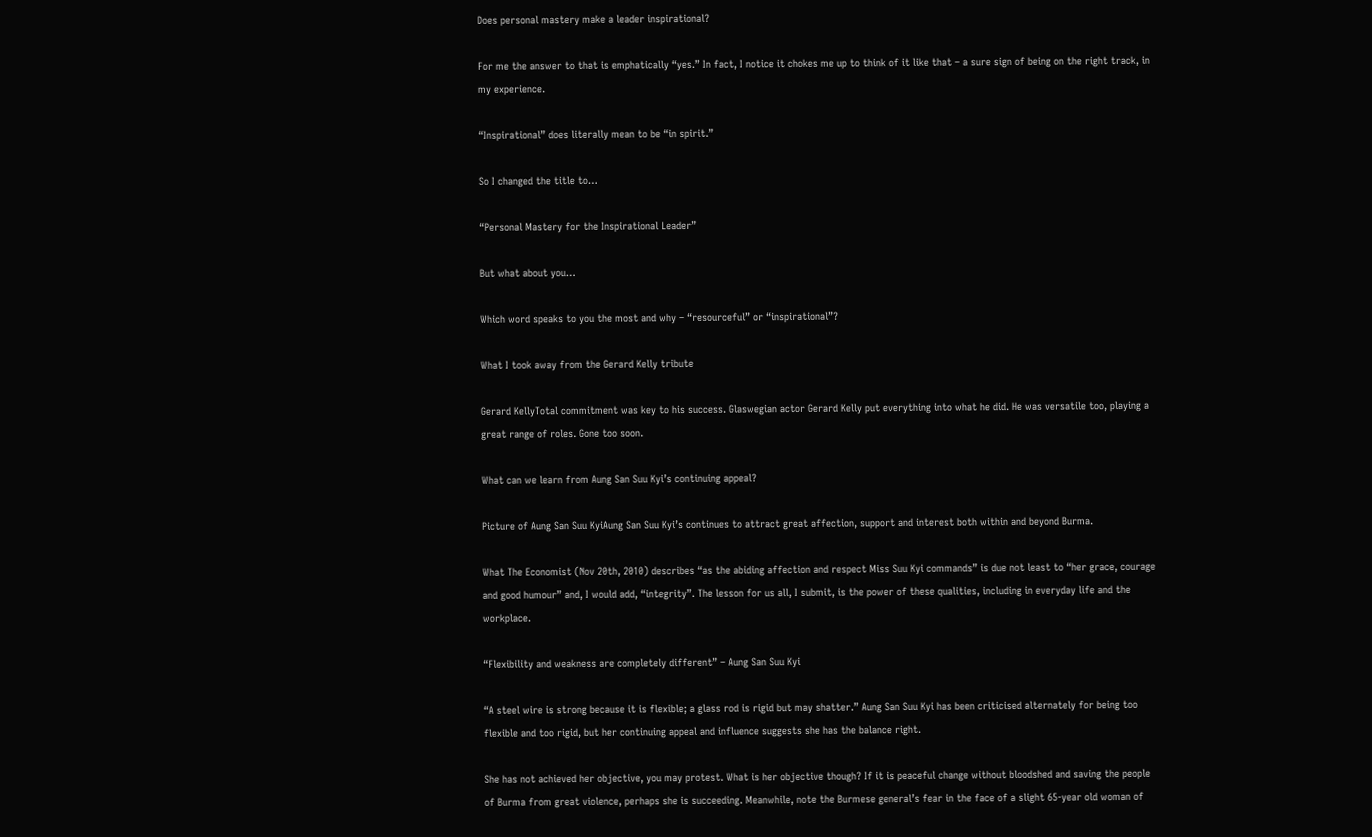Does personal mastery make a leader inspirational?

For me the answer to that is emphatically “yes.” In fact, I notice it chokes me up to think of it like that – a sure sign of being on the right track, in my experience.

“Inspirational” does literally mean to be “in spirit.”

So I changed the title to…

“Personal Mastery for the Inspirational Leader”

But what about you…

Which word speaks to you the most and why – “resourceful” or “inspirational”?

What I took away from the Gerard Kelly tribute

Gerard KellyTotal commitment was key to his success. Glaswegian actor Gerard Kelly put everything into what he did. He was versatile too, playing a great range of roles. Gone too soon.

What can we learn from Aung San Suu Kyi’s continuing appeal?

Picture of Aung San Suu KyiAung San Suu Kyi’s continues to attract great affection, support and interest both within and beyond Burma.

What The Economist (Nov 20th, 2010) describes “as the abiding affection and respect Miss Suu Kyi commands” is due not least to “her grace, courage and good humour” and, I would add, “integrity”. The lesson for us all, I submit, is the power of these qualities, including in everyday life and the workplace.

“Flexibility and weakness are completely different” – Aung San Suu Kyi

“A steel wire is strong because it is flexible; a glass rod is rigid but may shatter.” Aung San Suu Kyi has been criticised alternately for being too flexible and too rigid, but her continuing appeal and influence suggests she has the balance right.

She has not achieved her objective, you may protest. What is her objective though? If it is peaceful change without bloodshed and saving the people of Burma from great violence, perhaps she is succeeding. Meanwhile, note the Burmese general’s fear in the face of a slight 65-year old woman of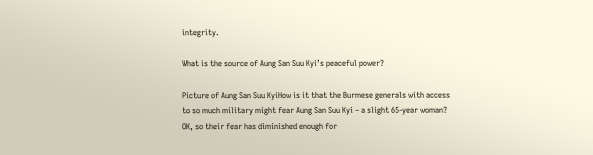integrity.

What is the source of Aung San Suu Kyi’s peaceful power?

Picture of Aung San Suu KyiHow is it that the Burmese generals with access to so much military might fear Aung San Suu Kyi – a slight 65-year woman? OK, so their fear has diminished enough for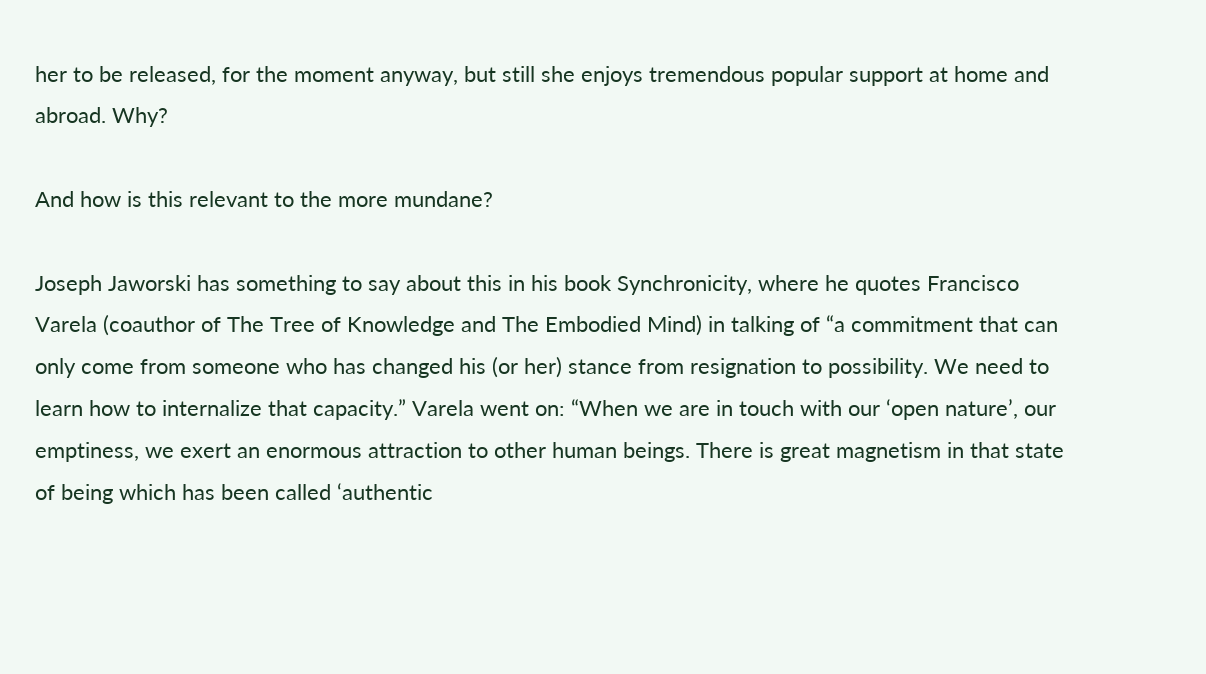her to be released, for the moment anyway, but still she enjoys tremendous popular support at home and abroad. Why?

And how is this relevant to the more mundane?

Joseph Jaworski has something to say about this in his book Synchronicity, where he quotes Francisco Varela (coauthor of The Tree of Knowledge and The Embodied Mind) in talking of “a commitment that can only come from someone who has changed his (or her) stance from resignation to possibility. We need to learn how to internalize that capacity.” Varela went on: “When we are in touch with our ‘open nature’, our emptiness, we exert an enormous attraction to other human beings. There is great magnetism in that state of being which has been called ‘authentic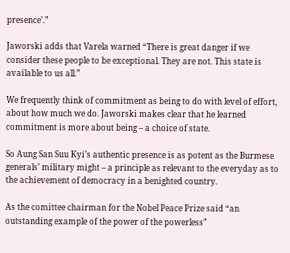presence’.”

Jaworski adds that Varela warned “There is great danger if we consider these people to be exceptional. They are not. This state is available to us all.”

We frequently think of commitment as being to do with level of effort, about how much we do. Jaworski makes clear that he learned commitment is more about being – a choice of state.

So Aung San Suu Kyi’s authentic presence is as potent as the Burmese generals’ military might – a principle as relevant to the everyday as to the achievement of democracy in a benighted country.

As the comittee chairman for the Nobel Peace Prize said “an outstanding example of the power of the powerless”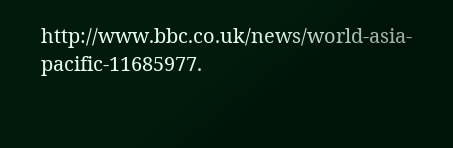http://www.bbc.co.uk/news/world-asia-pacific-11685977.